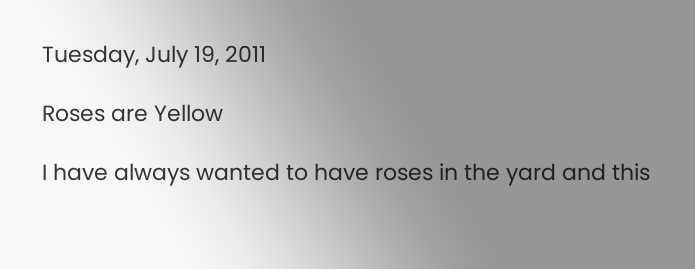Tuesday, July 19, 2011

Roses are Yellow

I have always wanted to have roses in the yard and this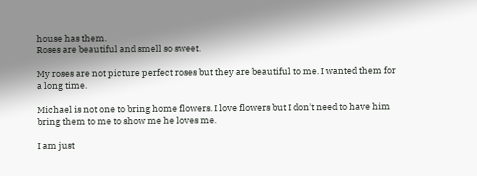house has them.
Roses are beautiful and smell so sweet.

My roses are not picture perfect roses but they are beautiful to me. I wanted them for a long time.

Michael is not one to bring home flowers. I love flowers but I don't need to have him bring them to me to show me he loves me.

I am just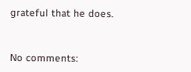grateful that he does.


No comments: